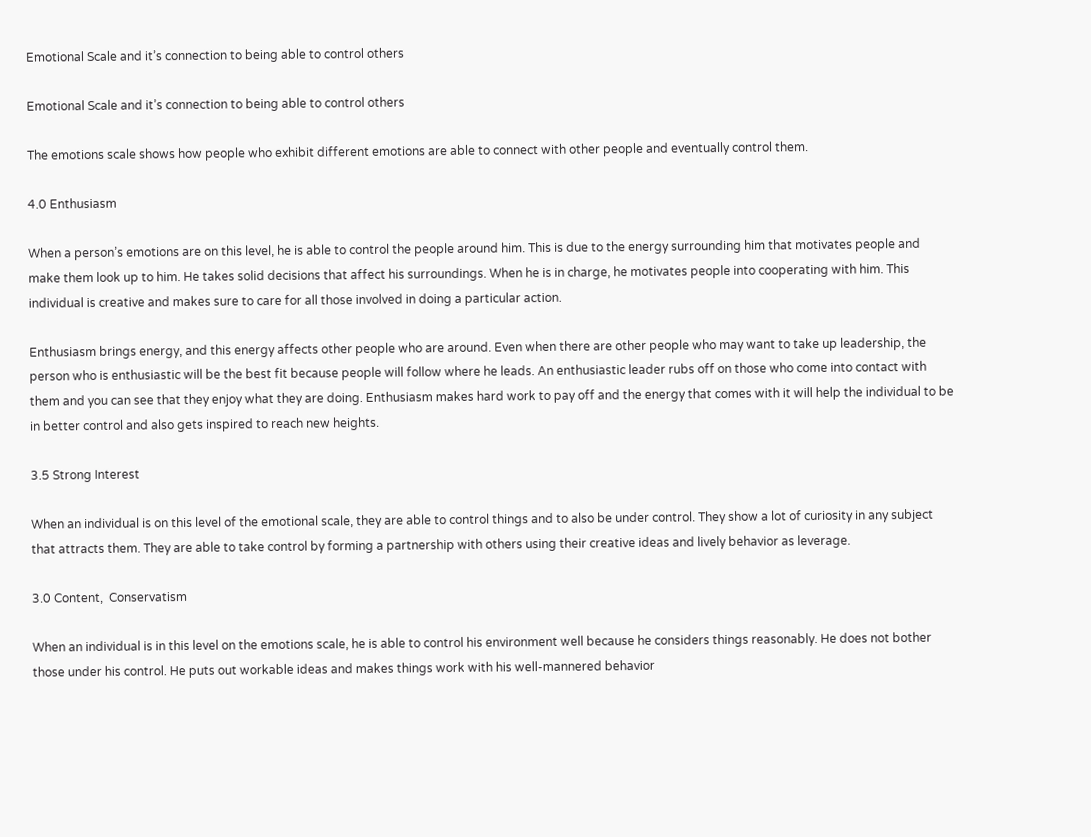Emotional Scale and it’s connection to being able to control others

Emotional Scale and it’s connection to being able to control others

The emotions scale shows how people who exhibit different emotions are able to connect with other people and eventually control them.

4.0 Enthusiasm

When a person’s emotions are on this level, he is able to control the people around him. This is due to the energy surrounding him that motivates people and make them look up to him. He takes solid decisions that affect his surroundings. When he is in charge, he motivates people into cooperating with him. This individual is creative and makes sure to care for all those involved in doing a particular action.

Enthusiasm brings energy, and this energy affects other people who are around. Even when there are other people who may want to take up leadership, the person who is enthusiastic will be the best fit because people will follow where he leads. An enthusiastic leader rubs off on those who come into contact with them and you can see that they enjoy what they are doing. Enthusiasm makes hard work to pay off and the energy that comes with it will help the individual to be in better control and also gets inspired to reach new heights.

3.5 Strong Interest

When an individual is on this level of the emotional scale, they are able to control things and to also be under control. They show a lot of curiosity in any subject that attracts them. They are able to take control by forming a partnership with others using their creative ideas and lively behavior as leverage.

3.0 Content,  Conservatism

When an individual is in this level on the emotions scale, he is able to control his environment well because he considers things reasonably. He does not bother those under his control. He puts out workable ideas and makes things work with his well-mannered behavior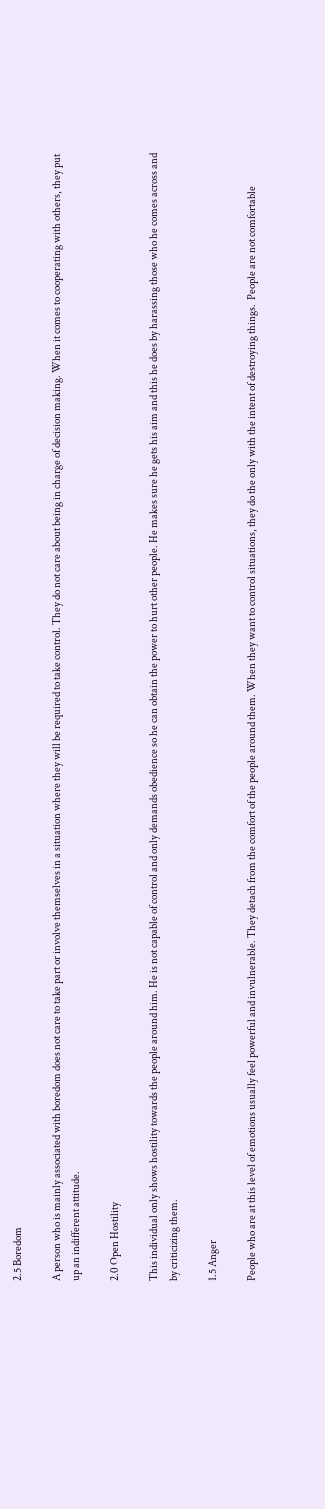2.5 Boredom

A person who is mainly associated with boredom does not care to take part or involve themselves in a situation where they will be required to take control. They do not care about being in charge of decision making. When it comes to cooperating with others, they put up an indifferent attitude.

2.0 Open Hostility

This individual only shows hostility towards the people around him. He is not capable of control and only demands obedience so he can obtain the power to hurt other people. He makes sure he gets his aim and this he does by harassing those who he comes across and by criticizing them.

1.5 Anger

People who are at this level of emotions usually feel powerful and invulnerable. They detach from the comfort of the people around them. When they want to control situations, they do the only with the intent of destroying things.  People are not comfortable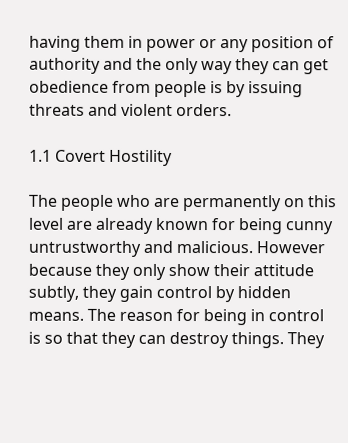having them in power or any position of authority and the only way they can get obedience from people is by issuing threats and violent orders.

1.1 Covert Hostility

The people who are permanently on this level are already known for being cunny untrustworthy and malicious. However because they only show their attitude subtly, they gain control by hidden means. The reason for being in control is so that they can destroy things. They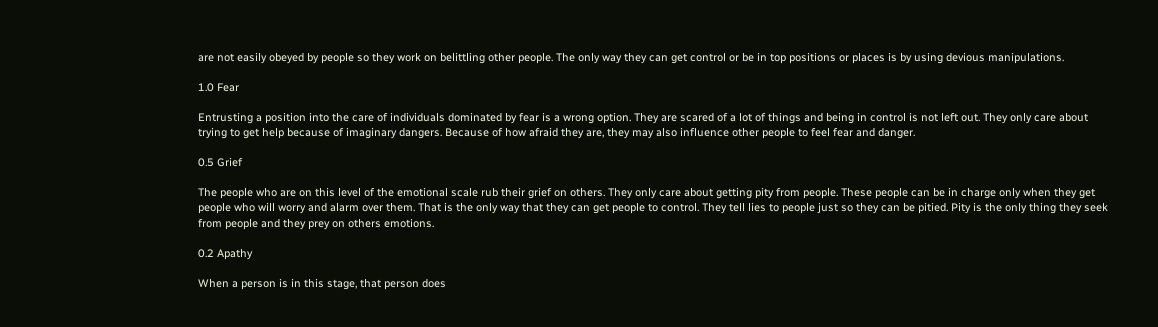are not easily obeyed by people so they work on belittling other people. The only way they can get control or be in top positions or places is by using devious manipulations.

1.0 Fear

Entrusting a position into the care of individuals dominated by fear is a wrong option. They are scared of a lot of things and being in control is not left out. They only care about trying to get help because of imaginary dangers. Because of how afraid they are, they may also influence other people to feel fear and danger.

0.5 Grief

The people who are on this level of the emotional scale rub their grief on others. They only care about getting pity from people. These people can be in charge only when they get people who will worry and alarm over them. That is the only way that they can get people to control. They tell lies to people just so they can be pitied. Pity is the only thing they seek from people and they prey on others emotions.

0.2 Apathy

When a person is in this stage, that person does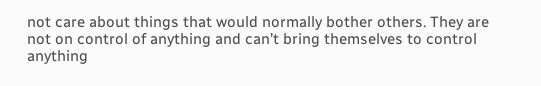not care about things that would normally bother others. They are not on control of anything and can’t bring themselves to control anything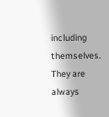including themselves. They are always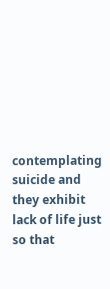contemplating suicide and they exhibit lack of life just so that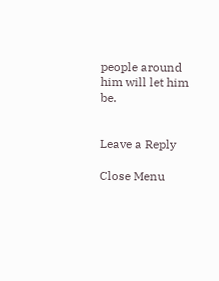people around him will let him be.


Leave a Reply

Close Menu